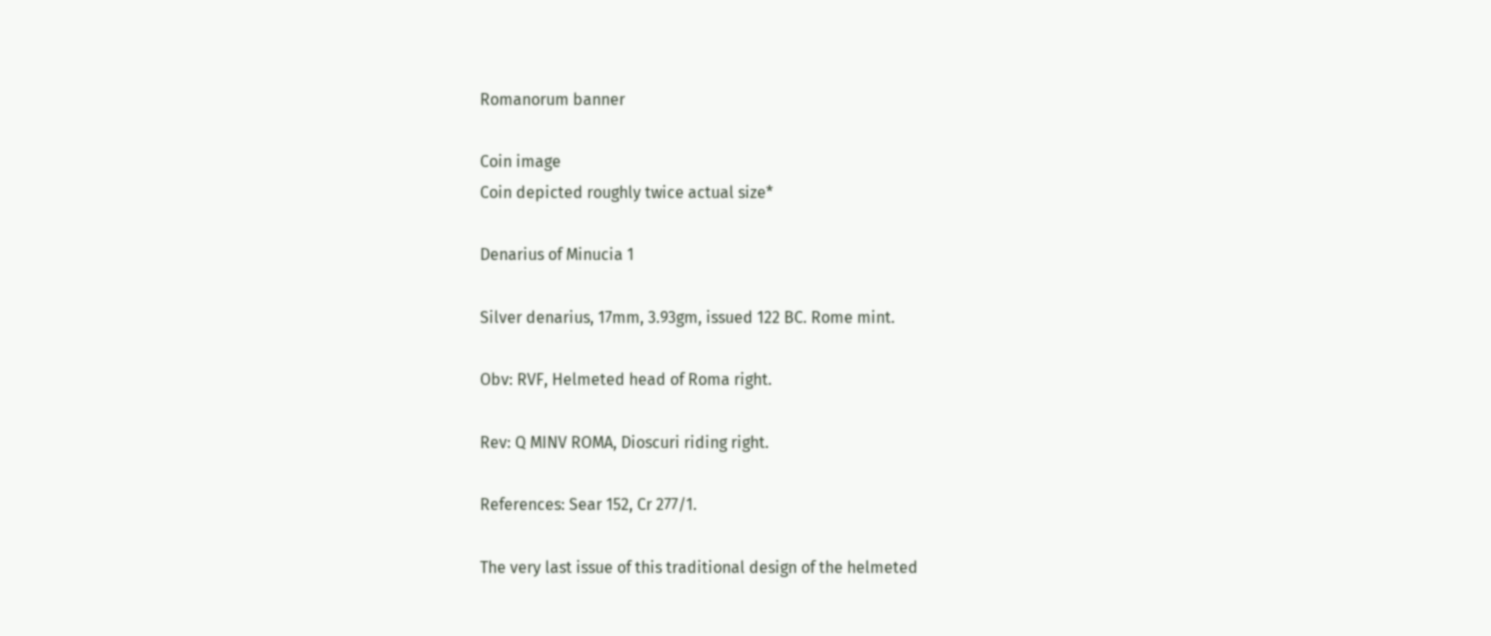Romanorum banner

Coin image
Coin depicted roughly twice actual size*

Denarius of Minucia 1

Silver denarius, 17mm, 3.93gm, issued 122 BC. Rome mint.

Obv: RVF, Helmeted head of Roma right.

Rev: Q MINV ROMA, Dioscuri riding right.

References: Sear 152, Cr 277/1.

The very last issue of this traditional design of the helmeted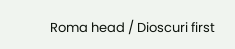Roma head / Dioscuri first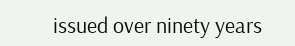issued over ninety years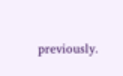previously.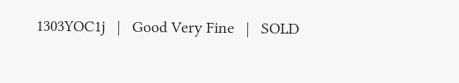1303YOC1j   |   Good Very Fine   |   SOLD